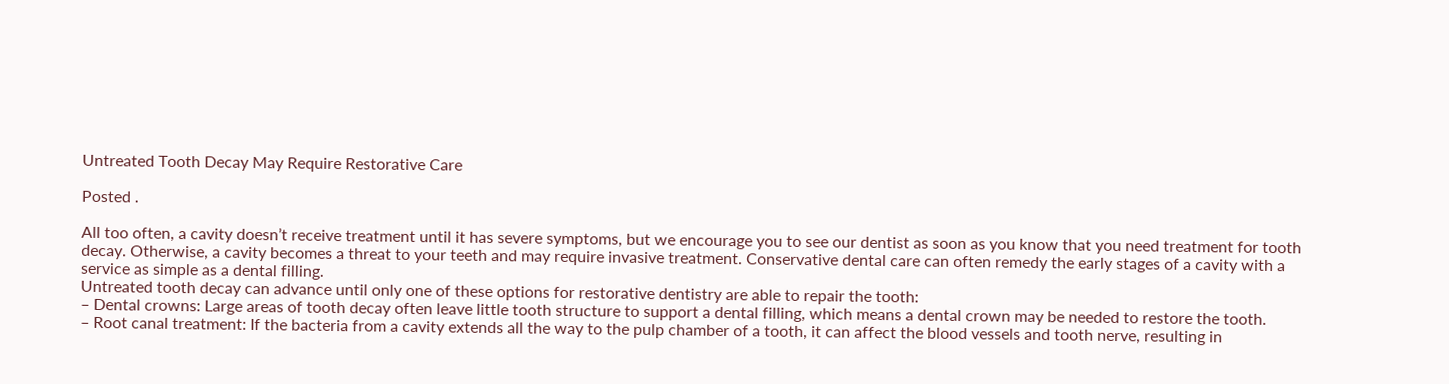Untreated Tooth Decay May Require Restorative Care

Posted .

All too often, a cavity doesn’t receive treatment until it has severe symptoms, but we encourage you to see our dentist as soon as you know that you need treatment for tooth decay. Otherwise, a cavity becomes a threat to your teeth and may require invasive treatment. Conservative dental care can often remedy the early stages of a cavity with a service as simple as a dental filling.
Untreated tooth decay can advance until only one of these options for restorative dentistry are able to repair the tooth:
– Dental crowns: Large areas of tooth decay often leave little tooth structure to support a dental filling, which means a dental crown may be needed to restore the tooth.
– Root canal treatment: If the bacteria from a cavity extends all the way to the pulp chamber of a tooth, it can affect the blood vessels and tooth nerve, resulting in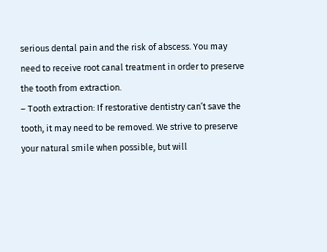serious dental pain and the risk of abscess. You may need to receive root canal treatment in order to preserve the tooth from extraction.
– Tooth extraction: If restorative dentistry can’t save the tooth, it may need to be removed. We strive to preserve your natural smile when possible, but will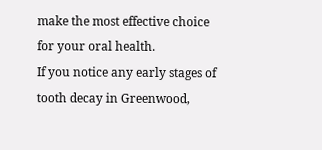make the most effective choice for your oral health.
If you notice any early stages of tooth decay in Greenwood,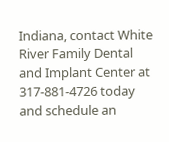Indiana, contact White River Family Dental and Implant Center at 317-881-4726 today and schedule an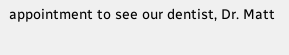appointment to see our dentist, Dr. Matt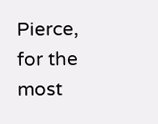Pierce, for the most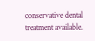conservative dental treatment available.